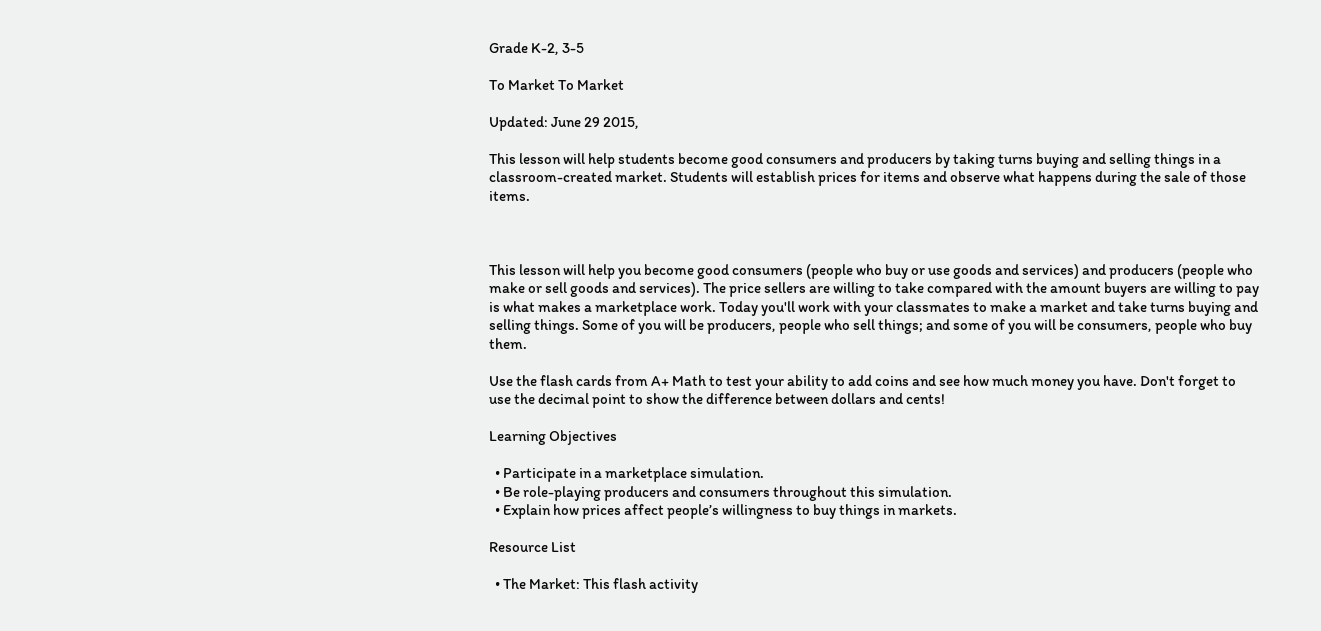Grade K-2, 3-5

To Market To Market

Updated: June 29 2015,

This lesson will help students become good consumers and producers by taking turns buying and selling things in a classroom-created market. Students will establish prices for items and observe what happens during the sale of those items.



This lesson will help you become good consumers (people who buy or use goods and services) and producers (people who make or sell goods and services). The price sellers are willing to take compared with the amount buyers are willing to pay is what makes a marketplace work. Today you'll work with your classmates to make a market and take turns buying and selling things. Some of you will be producers, people who sell things; and some of you will be consumers, people who buy them.

Use the flash cards from A+ Math to test your ability to add coins and see how much money you have. Don't forget to use the decimal point to show the difference between dollars and cents!

Learning Objectives

  • Participate in a marketplace simulation.
  • Be role-playing producers and consumers throughout this simulation.
  • Explain how prices affect people’s willingness to buy things in markets.

Resource List

  • The Market: This flash activity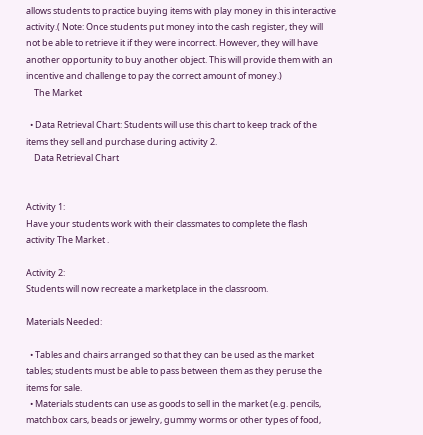allows students to practice buying items with play money in this interactive activity.( Note: Once students put money into the cash register, they will not be able to retrieve it if they were incorrect. However, they will have another opportunity to buy another object. This will provide them with an incentive and challenge to pay the correct amount of money.)
    The Market

  • Data Retrieval Chart: Students will use this chart to keep track of the items they sell and purchase during activity 2.
    Data Retrieval Chart


Activity 1:
Have your students work with their classmates to complete the flash activity The Market .

Activity 2:
Students will now recreate a marketplace in the classroom.

Materials Needed:

  • Tables and chairs arranged so that they can be used as the market tables; students must be able to pass between them as they peruse the items for sale.
  • Materials students can use as goods to sell in the market (e.g. pencils, matchbox cars, beads or jewelry, gummy worms or other types of food,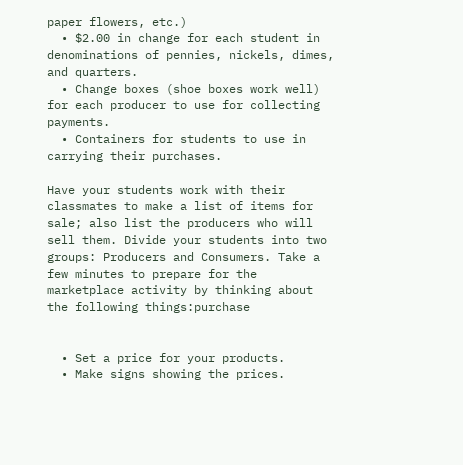paper flowers, etc.)
  • $2.00 in change for each student in denominations of pennies, nickels, dimes, and quarters.
  • Change boxes (shoe boxes work well) for each producer to use for collecting payments.
  • Containers for students to use in carrying their purchases.

Have your students work with their classmates to make a list of items for sale; also list the producers who will sell them. Divide your students into two groups: Producers and Consumers. Take a few minutes to prepare for the marketplace activity by thinking about the following things:purchase


  • Set a price for your products.
  • Make signs showing the prices.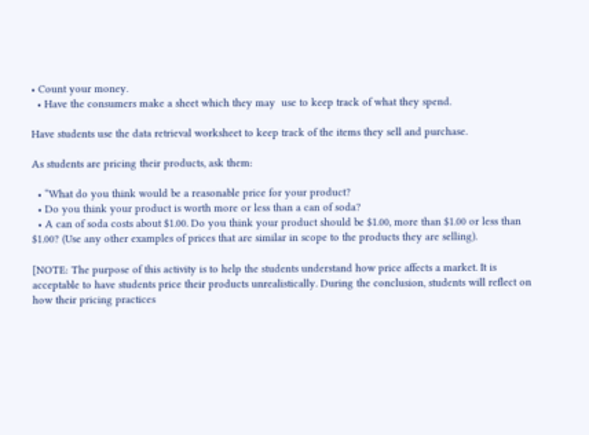• Count your money.
  • Have the consumers make a sheet which they may  use to keep track of what they spend.

Have students use the data retrieval worksheet to keep track of the items they sell and purchase.

As students are pricing their products, ask them:

  • “What do you think would be a reasonable price for your product?
  • Do you think your product is worth more or less than a can of soda?
  • A can of soda costs about $1.00. Do you think your product should be $1.00, more than $1.00 or less than $1.00? (Use any other examples of prices that are similar in scope to the products they are selling).

[NOTE: The purpose of this activity is to help the students understand how price affects a market. It is acceptable to have students price their products unrealistically. During the conclusion, students will reflect on how their pricing practices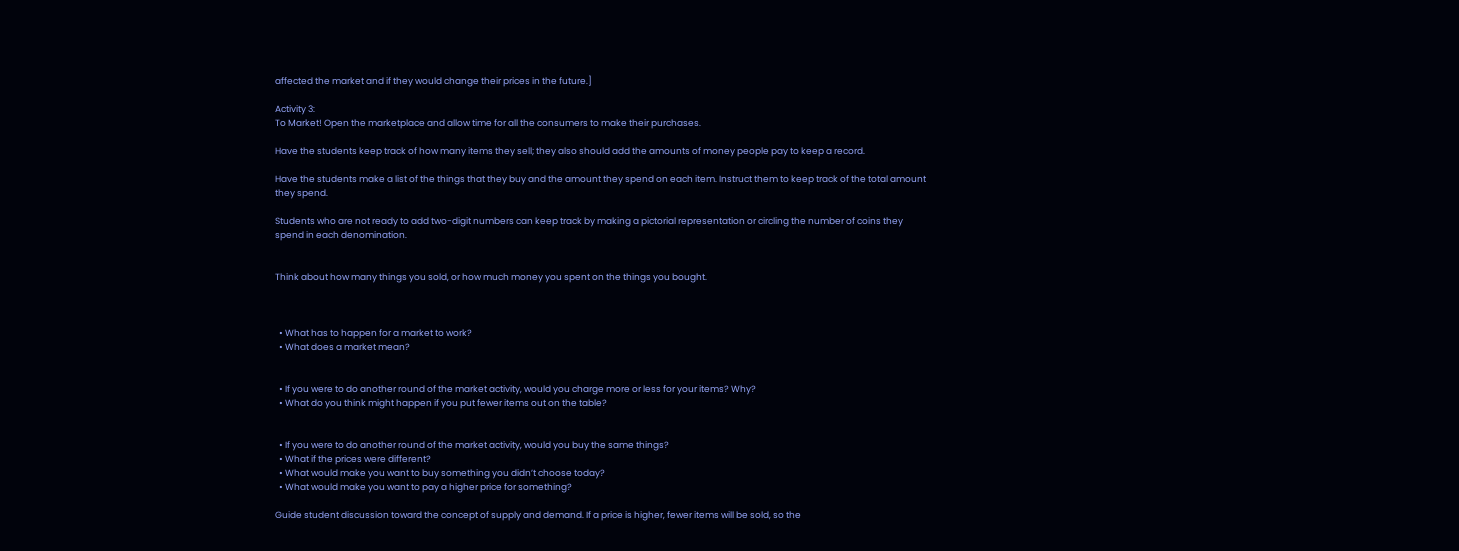affected the market and if they would change their prices in the future.]

Activity 3:
To Market! Open the marketplace and allow time for all the consumers to make their purchases.

Have the students keep track of how many items they sell; they also should add the amounts of money people pay to keep a record.

Have the students make a list of the things that they buy and the amount they spend on each item. Instruct them to keep track of the total amount they spend.

Students who are not ready to add two-digit numbers can keep track by making a pictorial representation or circling the number of coins they spend in each denomination.


Think about how many things you sold, or how much money you spent on the things you bought.



  • What has to happen for a market to work?
  • What does a market mean?


  • If you were to do another round of the market activity, would you charge more or less for your items? Why?
  • What do you think might happen if you put fewer items out on the table?


  • If you were to do another round of the market activity, would you buy the same things?
  • What if the prices were different?
  • What would make you want to buy something you didn’t choose today?
  • What would make you want to pay a higher price for something?

Guide student discussion toward the concept of supply and demand. If a price is higher, fewer items will be sold, so the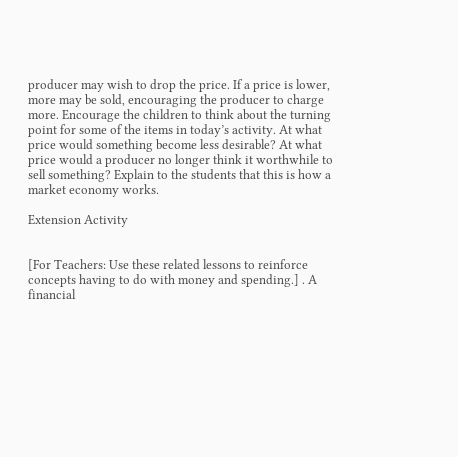producer may wish to drop the price. If a price is lower, more may be sold, encouraging the producer to charge more. Encourage the children to think about the turning point for some of the items in today’s activity. At what price would something become less desirable? At what price would a producer no longer think it worthwhile to sell something? Explain to the students that this is how a market economy works.

Extension Activity


[For Teachers: Use these related lessons to reinforce concepts having to do with money and spending.] . A financial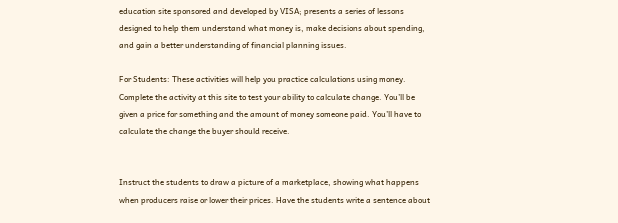education site sponsored and developed by VISA; presents a series of lessons designed to help them understand what money is, make decisions about spending, and gain a better understanding of financial planning issues.

For Students: These activities will help you practice calculations using money. Complete the activity at this site to test your ability to calculate change. You’ll be given a price for something and the amount of money someone paid. You’ll have to calculate the change the buyer should receive.


Instruct the students to draw a picture of a marketplace, showing what happens when producers raise or lower their prices. Have the students write a sentence about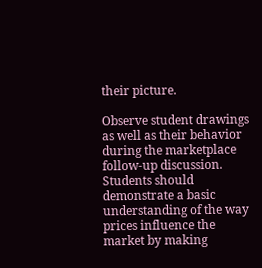their picture.

Observe student drawings as well as their behavior during the marketplace follow-up discussion. Students should demonstrate a basic understanding of the way prices influence the market by making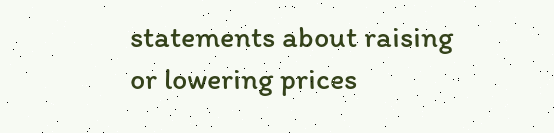statements about raising or lowering prices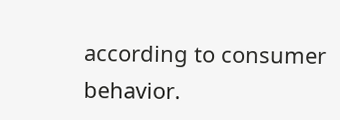according to consumer behavior.